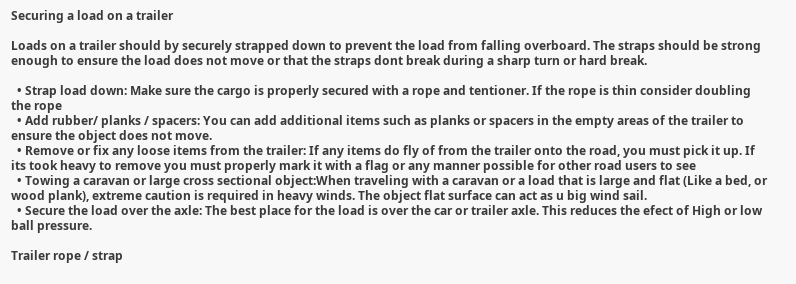Securing a load on a trailer

Loads on a trailer should by securely strapped down to prevent the load from falling overboard. The straps should be strong enough to ensure the load does not move or that the straps dont break during a sharp turn or hard break.

  • Strap load down: Make sure the cargo is properly secured with a rope and tentioner. If the rope is thin consider doubling the rope
  • Add rubber/ planks / spacers: You can add additional items such as planks or spacers in the empty areas of the trailer to ensure the object does not move.
  • Remove or fix any loose items from the trailer: If any items do fly of from the trailer onto the road, you must pick it up. If its took heavy to remove you must properly mark it with a flag or any manner possible for other road users to see
  • Towing a caravan or large cross sectional object:When traveling with a caravan or a load that is large and flat (Like a bed, or wood plank), extreme caution is required in heavy winds. The object flat surface can act as u big wind sail.
  • Secure the load over the axle: The best place for the load is over the car or trailer axle. This reduces the efect of High or low ball pressure.

Trailer rope / strap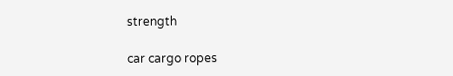strength

car cargo ropes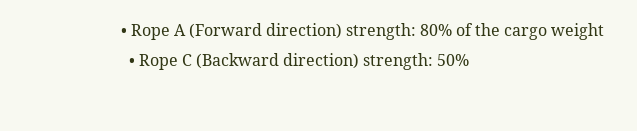• Rope A (Forward direction) strength: 80% of the cargo weight
  • Rope C (Backward direction) strength: 50%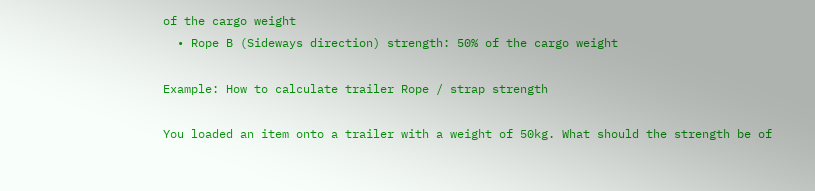of the cargo weight
  • Rope B (Sideways direction) strength: 50% of the cargo weight

Example: How to calculate trailer Rope / strap strength

You loaded an item onto a trailer with a weight of 50kg. What should the strength be of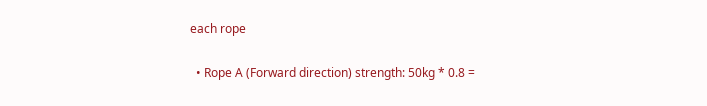each rope

  • Rope A (Forward direction) strength: 50kg * 0.8 =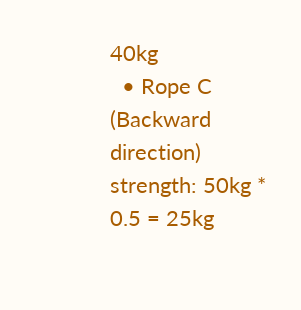40kg
  • Rope C (Backward direction) strength: 50kg * 0.5 = 25kg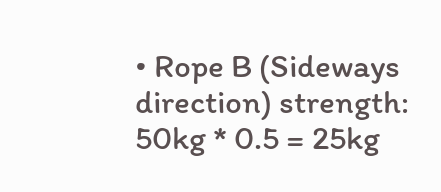• Rope B (Sideways direction) strength: 50kg * 0.5 = 25kg